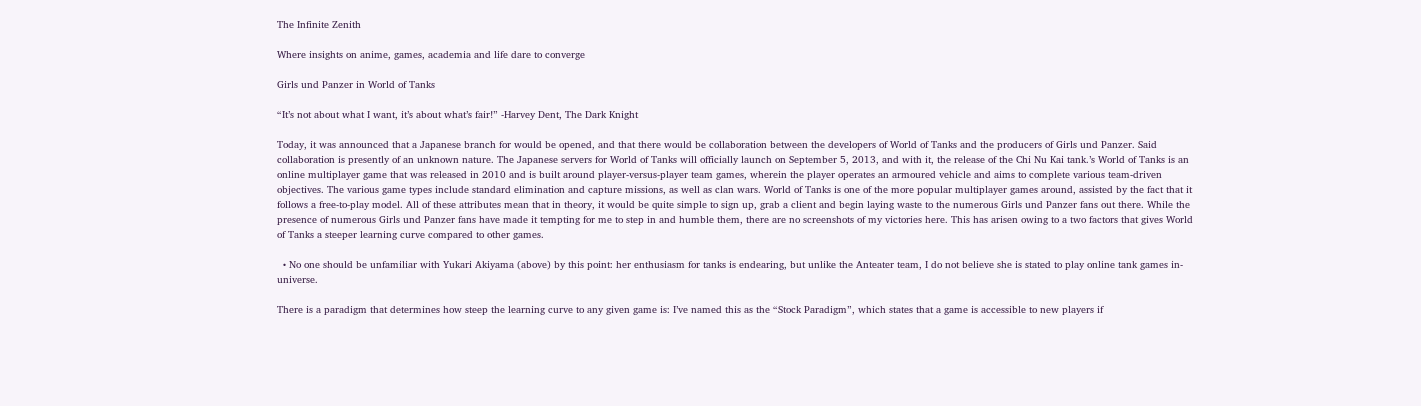The Infinite Zenith

Where insights on anime, games, academia and life dare to converge

Girls und Panzer in World of Tanks

“It’s not about what I want, it’s about what’s fair!” -Harvey Dent, The Dark Knight

Today, it was announced that a Japanese branch for would be opened, and that there would be collaboration between the developers of World of Tanks and the producers of Girls und Panzer. Said collaboration is presently of an unknown nature. The Japanese servers for World of Tanks will officially launch on September 5, 2013, and with it, the release of the Chi Nu Kai tank.’s World of Tanks is an online multiplayer game that was released in 2010 and is built around player-versus-player team games, wherein the player operates an armoured vehicle and aims to complete various team-driven objectives. The various game types include standard elimination and capture missions, as well as clan wars. World of Tanks is one of the more popular multiplayer games around, assisted by the fact that it follows a free-to-play model. All of these attributes mean that in theory, it would be quite simple to sign up, grab a client and begin laying waste to the numerous Girls und Panzer fans out there. While the presence of numerous Girls und Panzer fans have made it tempting for me to step in and humble them, there are no screenshots of my victories here. This has arisen owing to a two factors that gives World of Tanks a steeper learning curve compared to other games.

  • No one should be unfamiliar with Yukari Akiyama (above) by this point: her enthusiasm for tanks is endearing, but unlike the Anteater team, I do not believe she is stated to play online tank games in-universe.

There is a paradigm that determines how steep the learning curve to any given game is: I’ve named this as the “Stock Paradigm”, which states that a game is accessible to new players if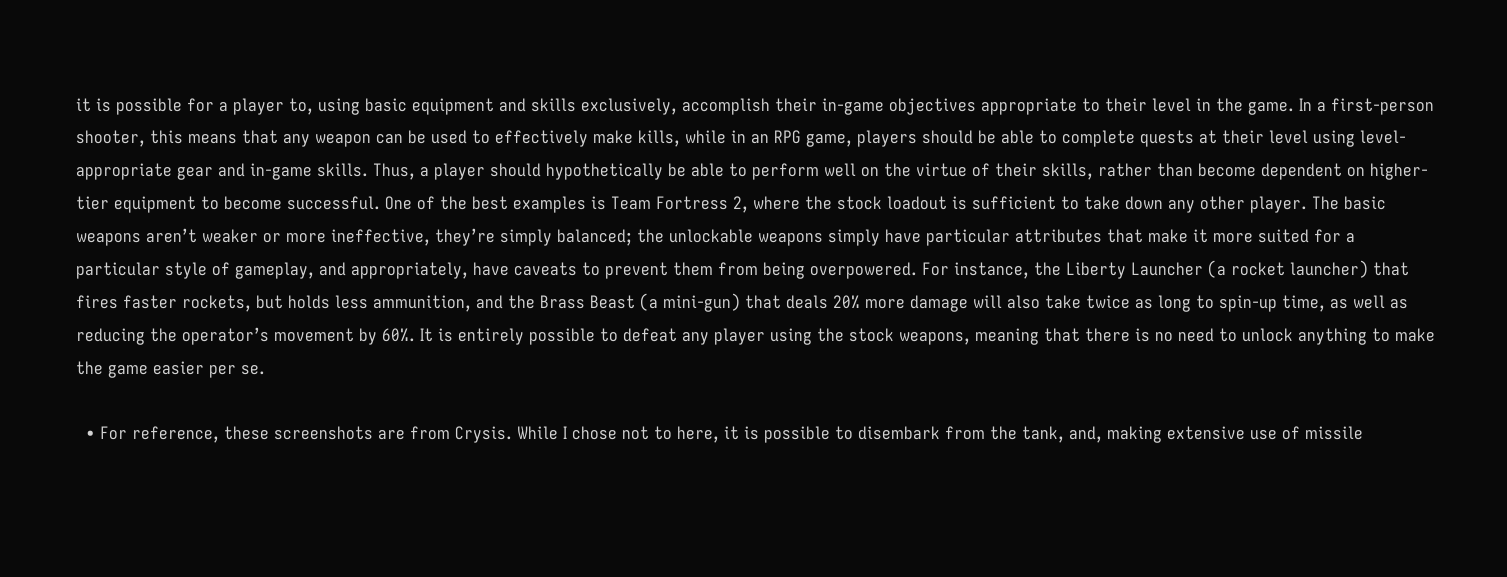it is possible for a player to, using basic equipment and skills exclusively, accomplish their in-game objectives appropriate to their level in the game. In a first-person shooter, this means that any weapon can be used to effectively make kills, while in an RPG game, players should be able to complete quests at their level using level-appropriate gear and in-game skills. Thus, a player should hypothetically be able to perform well on the virtue of their skills, rather than become dependent on higher-tier equipment to become successful. One of the best examples is Team Fortress 2, where the stock loadout is sufficient to take down any other player. The basic weapons aren’t weaker or more ineffective, they’re simply balanced; the unlockable weapons simply have particular attributes that make it more suited for a particular style of gameplay, and appropriately, have caveats to prevent them from being overpowered. For instance, the Liberty Launcher (a rocket launcher) that fires faster rockets, but holds less ammunition, and the Brass Beast (a mini-gun) that deals 20% more damage will also take twice as long to spin-up time, as well as reducing the operator’s movement by 60%. It is entirely possible to defeat any player using the stock weapons, meaning that there is no need to unlock anything to make the game easier per se.

  • For reference, these screenshots are from Crysis. While I chose not to here, it is possible to disembark from the tank, and, making extensive use of missile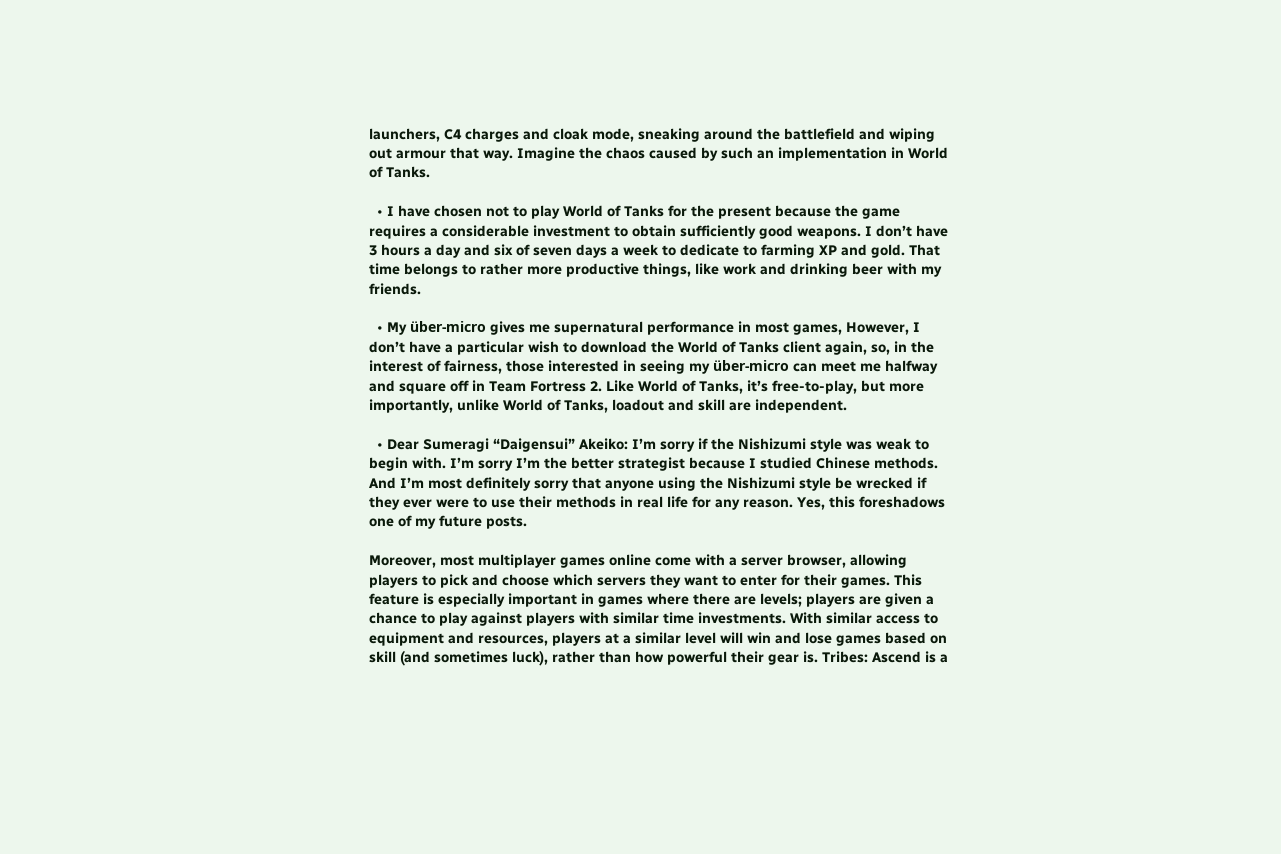launchers, C4 charges and cloak mode, sneaking around the battlefield and wiping out armour that way. Imagine the chaos caused by such an implementation in World of Tanks.

  • I have chosen not to play World of Tanks for the present because the game requires a considerable investment to obtain sufficiently good weapons. I don’t have 3 hours a day and six of seven days a week to dedicate to farming XP and gold. That time belongs to rather more productive things, like work and drinking beer with my friends.

  • My über-micro gives me supernatural performance in most games, However, I don’t have a particular wish to download the World of Tanks client again, so, in the interest of fairness, those interested in seeing my über-micro can meet me halfway and square off in Team Fortress 2. Like World of Tanks, it’s free-to-play, but more importantly, unlike World of Tanks, loadout and skill are independent.

  • Dear Sumeragi “Daigensui” Akeiko: I’m sorry if the Nishizumi style was weak to begin with. I’m sorry I’m the better strategist because I studied Chinese methods. And I’m most definitely sorry that anyone using the Nishizumi style be wrecked if they ever were to use their methods in real life for any reason. Yes, this foreshadows one of my future posts.

Moreover, most multiplayer games online come with a server browser, allowing players to pick and choose which servers they want to enter for their games. This feature is especially important in games where there are levels; players are given a chance to play against players with similar time investments. With similar access to equipment and resources, players at a similar level will win and lose games based on skill (and sometimes luck), rather than how powerful their gear is. Tribes: Ascend is a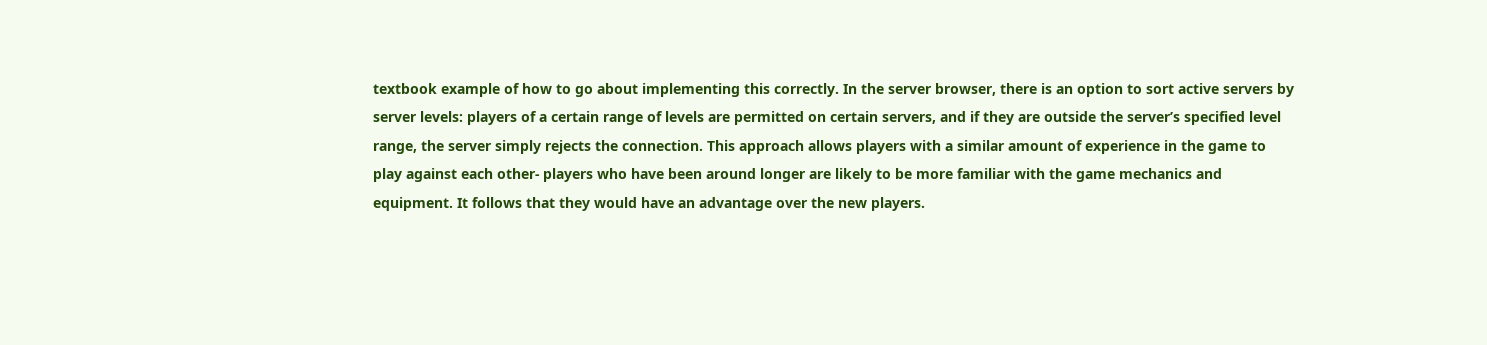textbook example of how to go about implementing this correctly. In the server browser, there is an option to sort active servers by server levels: players of a certain range of levels are permitted on certain servers, and if they are outside the server’s specified level range, the server simply rejects the connection. This approach allows players with a similar amount of experience in the game to play against each other- players who have been around longer are likely to be more familiar with the game mechanics and equipment. It follows that they would have an advantage over the new players.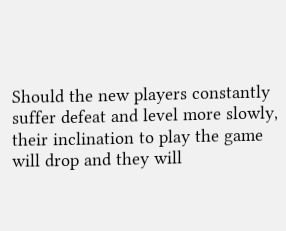Should the new players constantly suffer defeat and level more slowly, their inclination to play the game will drop and they will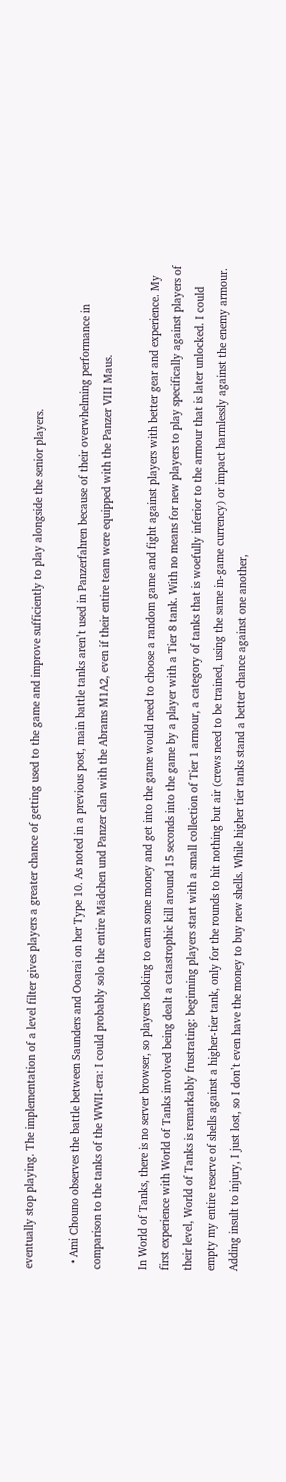eventually stop playing. The implementation of a level filter gives players a greater chance of getting used to the game and improve sufficiently to play alongside the senior players.

  • Ami Chouno observes the battle between Saunders and Ooarai on her Type 10. As noted in a previous post, main battle tanks aren’t used in Panzerfahren because of their overwhelming performance in comparison to the tanks of the WWII-era: I could probably solo the entire Mädchen und Panzer clan with the Abrams M1A2, even if their entire team were equipped with the Panzer VIII Maus.

In World of Tanks, there is no server browser, so players looking to earn some money and get into the game would need to choose a random game and fight against players with better gear and experience. My first experience with World of Tanks involved being dealt a catastrophic kill around 15 seconds into the game by a player with a Tier 8 tank. With no means for new players to play specifically against players of their level, World of Tanks is remarkably frustrating: beginning players start with a small collection of Tier 1 armour, a category of tanks that is woefully inferior to the armour that is later unlocked. I could empty my entire reserve of shells against a higher-tier tank, only for the rounds to hit nothing but air (crews need to be trained, using the same in-game currency) or impact harmlessly against the enemy armour. Adding insult to injury, I just lost, so I don’t even have the money to buy new shells. While higher tier tanks stand a better chance against one another,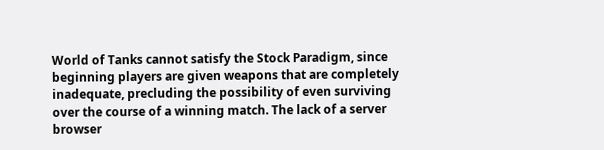World of Tanks cannot satisfy the Stock Paradigm, since beginning players are given weapons that are completely inadequate, precluding the possibility of even surviving over the course of a winning match. The lack of a server browser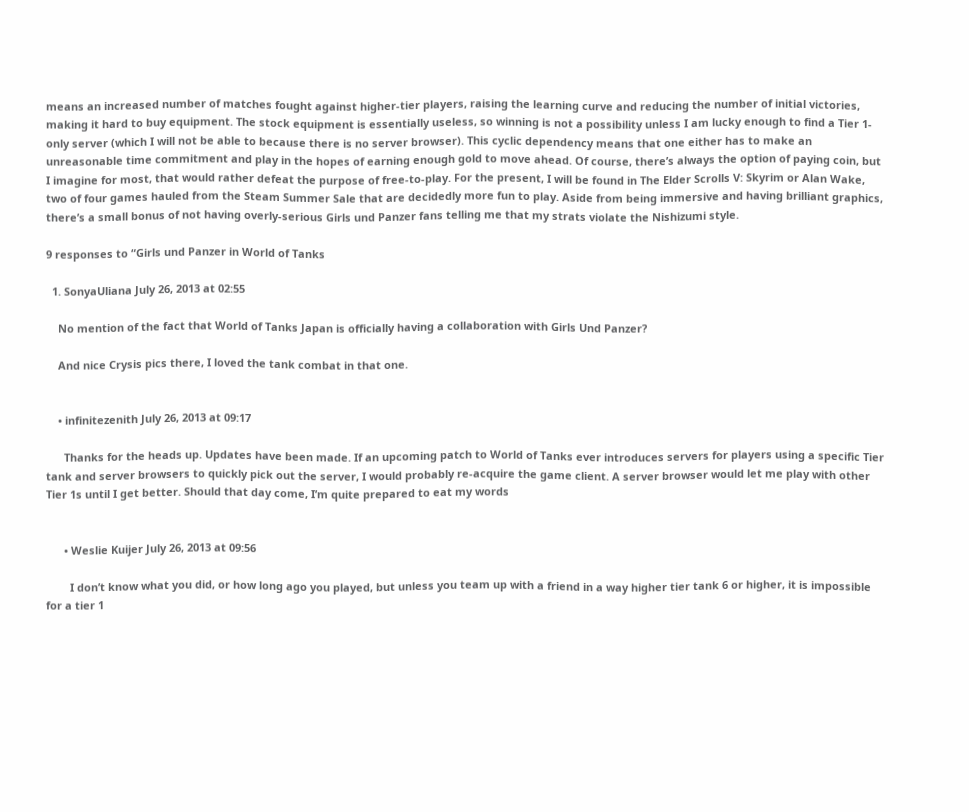means an increased number of matches fought against higher-tier players, raising the learning curve and reducing the number of initial victories, making it hard to buy equipment. The stock equipment is essentially useless, so winning is not a possibility unless I am lucky enough to find a Tier 1-only server (which I will not be able to because there is no server browser). This cyclic dependency means that one either has to make an unreasonable time commitment and play in the hopes of earning enough gold to move ahead. Of course, there’s always the option of paying coin, but I imagine for most, that would rather defeat the purpose of free-to-play. For the present, I will be found in The Elder Scrolls V: Skyrim or Alan Wake, two of four games hauled from the Steam Summer Sale that are decidedly more fun to play. Aside from being immersive and having brilliant graphics, there’s a small bonus of not having overly-serious Girls und Panzer fans telling me that my strats violate the Nishizumi style.

9 responses to “Girls und Panzer in World of Tanks

  1. SonyaUliana July 26, 2013 at 02:55

    No mention of the fact that World of Tanks Japan is officially having a collaboration with Girls Und Panzer?

    And nice Crysis pics there, I loved the tank combat in that one.


    • infinitezenith July 26, 2013 at 09:17

      Thanks for the heads up. Updates have been made. If an upcoming patch to World of Tanks ever introduces servers for players using a specific Tier tank and server browsers to quickly pick out the server, I would probably re-acquire the game client. A server browser would let me play with other Tier 1s until I get better. Should that day come, I’m quite prepared to eat my words


      • Weslie Kuijer July 26, 2013 at 09:56

        I don’t know what you did, or how long ago you played, but unless you team up with a friend in a way higher tier tank 6 or higher, it is impossible for a tier 1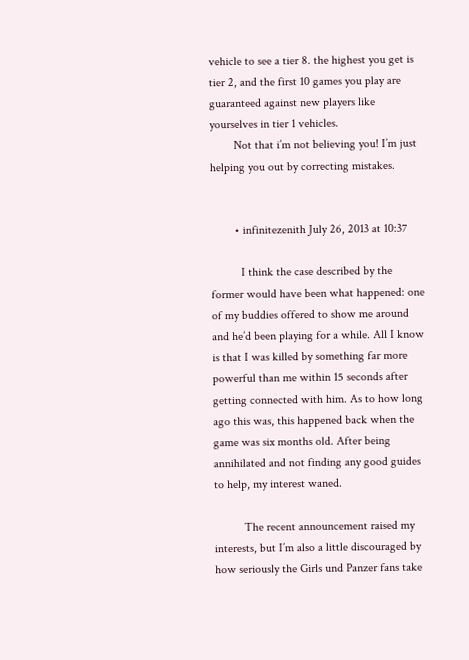vehicle to see a tier 8. the highest you get is tier 2, and the first 10 games you play are guaranteed against new players like yourselves in tier 1 vehicles.
        Not that i’m not believing you! I’m just helping you out by correcting mistakes.


        • infinitezenith July 26, 2013 at 10:37

          I think the case described by the former would have been what happened: one of my buddies offered to show me around and he’d been playing for a while. All I know is that I was killed by something far more powerful than me within 15 seconds after getting connected with him. As to how long ago this was, this happened back when the game was six months old. After being annihilated and not finding any good guides to help, my interest waned.

          The recent announcement raised my interests, but I’m also a little discouraged by how seriously the Girls und Panzer fans take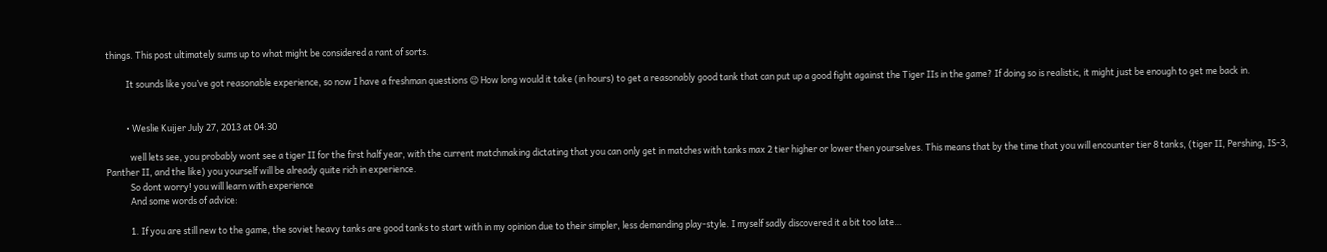things. This post ultimately sums up to what might be considered a rant of sorts.

          It sounds like you’ve got reasonable experience, so now I have a freshman questions 😉 How long would it take (in hours) to get a reasonably good tank that can put up a good fight against the Tiger IIs in the game? If doing so is realistic, it might just be enough to get me back in.


          • Weslie Kuijer July 27, 2013 at 04:30

            well lets see, you probably wont see a tiger II for the first half year, with the current matchmaking dictating that you can only get in matches with tanks max 2 tier higher or lower then yourselves. This means that by the time that you will encounter tier 8 tanks, (tiger II, Pershing, IS-3, Panther II, and the like) you yourself will be already quite rich in experience.
            So dont worry! you will learn with experience
            And some words of advice:

            1. If you are still new to the game, the soviet heavy tanks are good tanks to start with in my opinion due to their simpler, less demanding play-style. I myself sadly discovered it a bit too late…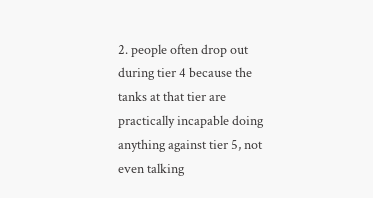2. people often drop out during tier 4 because the tanks at that tier are practically incapable doing anything against tier 5, not even talking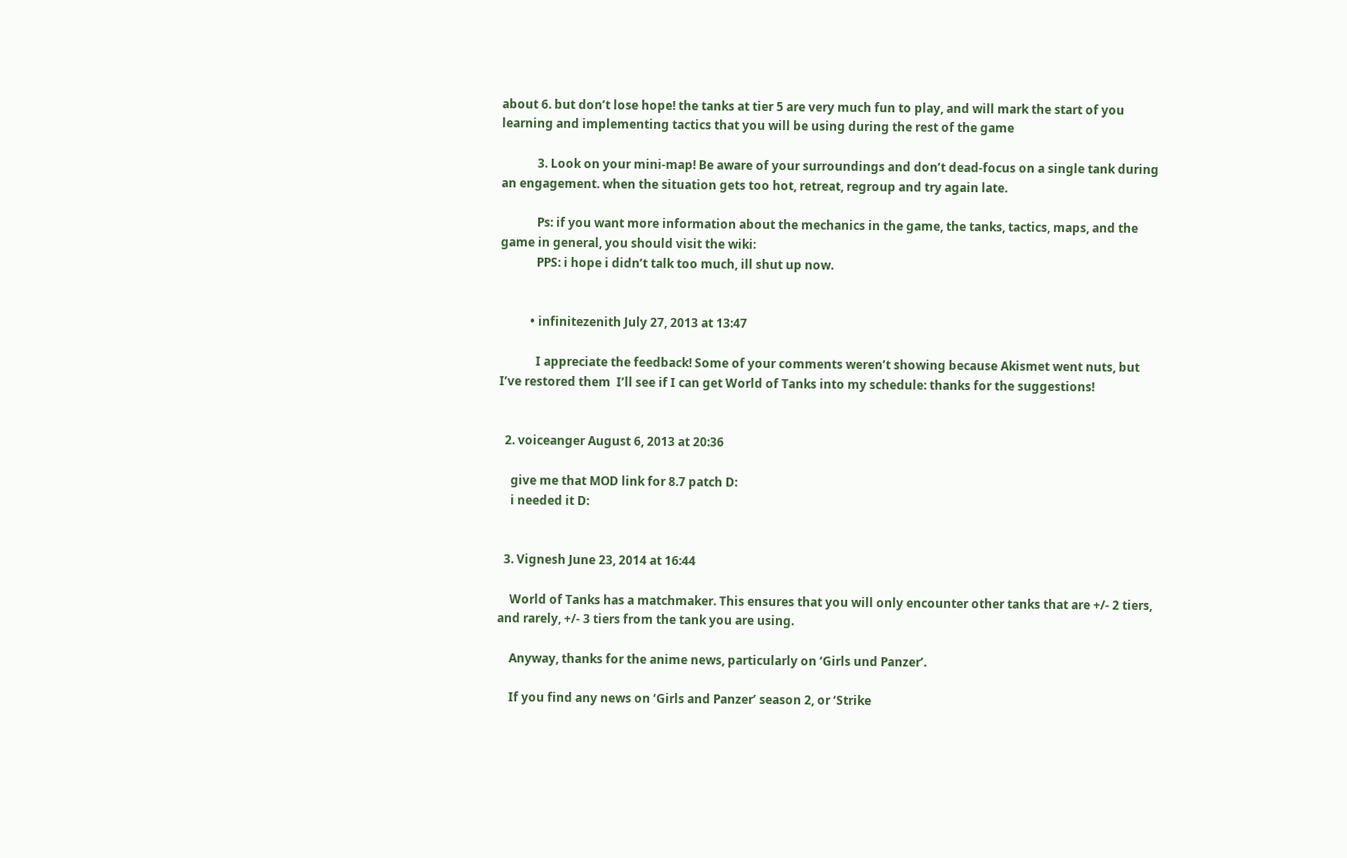about 6. but don’t lose hope! the tanks at tier 5 are very much fun to play, and will mark the start of you learning and implementing tactics that you will be using during the rest of the game

            3. Look on your mini-map! Be aware of your surroundings and don’t dead-focus on a single tank during an engagement. when the situation gets too hot, retreat, regroup and try again late.

            Ps: if you want more information about the mechanics in the game, the tanks, tactics, maps, and the game in general, you should visit the wiki:
            PPS: i hope i didn’t talk too much, ill shut up now.


          • infinitezenith July 27, 2013 at 13:47

            I appreciate the feedback! Some of your comments weren’t showing because Akismet went nuts, but I’ve restored them  I’ll see if I can get World of Tanks into my schedule: thanks for the suggestions!


  2. voiceanger August 6, 2013 at 20:36

    give me that MOD link for 8.7 patch D:
    i needed it D:


  3. Vignesh June 23, 2014 at 16:44

    World of Tanks has a matchmaker. This ensures that you will only encounter other tanks that are +/- 2 tiers, and rarely, +/- 3 tiers from the tank you are using.

    Anyway, thanks for the anime news, particularly on ‘Girls und Panzer’.

    If you find any news on ‘Girls and Panzer’ season 2, or ‘Strike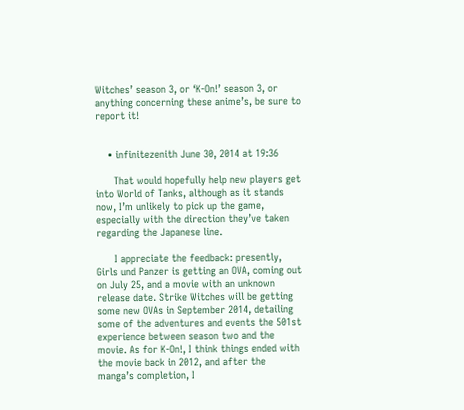Witches’ season 3, or ‘K-On!’ season 3, or anything concerning these anime’s, be sure to report it!


    • infinitezenith June 30, 2014 at 19:36

      That would hopefully help new players get into World of Tanks, although as it stands now, I’m unlikely to pick up the game, especially with the direction they’ve taken regarding the Japanese line.

      I appreciate the feedback: presently, Girls und Panzer is getting an OVA, coming out on July 25, and a movie with an unknown release date. Strike Witches will be getting some new OVAs in September 2014, detailing some of the adventures and events the 501st experience between season two and the movie. As for K-On!, I think things ended with the movie back in 2012, and after the manga’s completion, I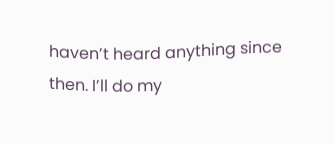haven’t heard anything since then. I’ll do my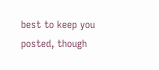best to keep you posted, though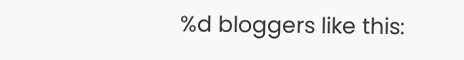%d bloggers like this: